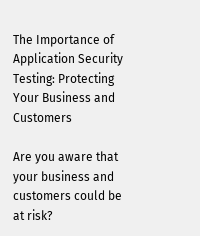The Importance of Application Security Testing: Protecting Your Business and Customers

Are you aware that your business and customers could be at risk?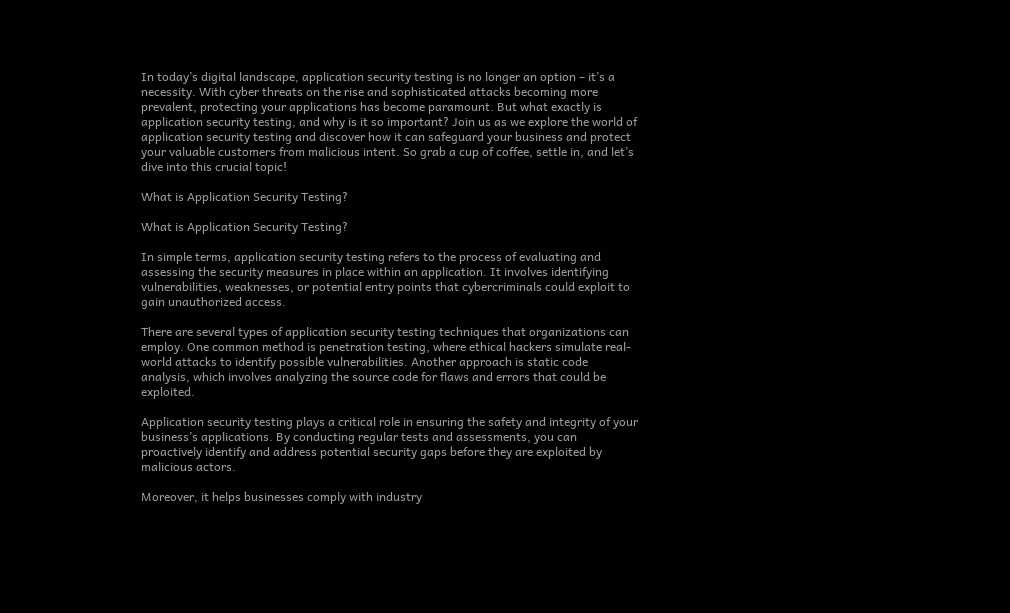In today’s digital landscape, application security testing is no longer an option – it’s a necessity. With cyber threats on the rise and sophisticated attacks becoming more prevalent, protecting your applications has become paramount. But what exactly is application security testing, and why is it so important? Join us as we explore the world of application security testing and discover how it can safeguard your business and protect your valuable customers from malicious intent. So grab a cup of coffee, settle in, and let’s dive into this crucial topic!

What is Application Security Testing?

What is Application Security Testing?

In simple terms, application security testing refers to the process of evaluating and assessing the security measures in place within an application. It involves identifying vulnerabilities, weaknesses, or potential entry points that cybercriminals could exploit to gain unauthorized access.

There are several types of application security testing techniques that organizations can employ. One common method is penetration testing, where ethical hackers simulate real-world attacks to identify possible vulnerabilities. Another approach is static code analysis, which involves analyzing the source code for flaws and errors that could be exploited.

Application security testing plays a critical role in ensuring the safety and integrity of your business’s applications. By conducting regular tests and assessments, you can proactively identify and address potential security gaps before they are exploited by malicious actors.

Moreover, it helps businesses comply with industry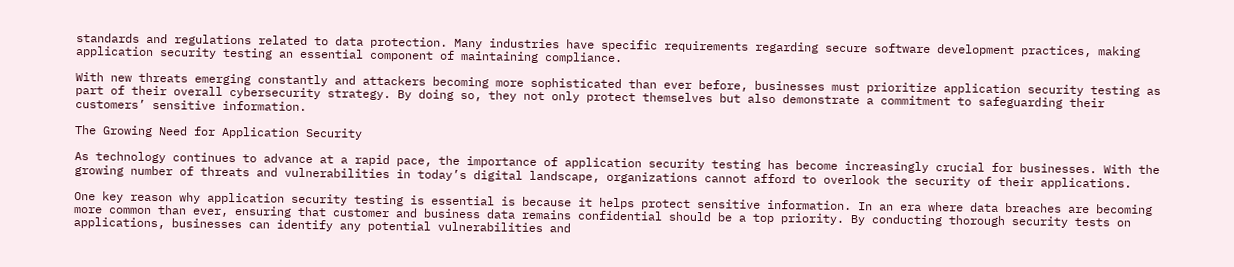standards and regulations related to data protection. Many industries have specific requirements regarding secure software development practices, making application security testing an essential component of maintaining compliance.

With new threats emerging constantly and attackers becoming more sophisticated than ever before, businesses must prioritize application security testing as part of their overall cybersecurity strategy. By doing so, they not only protect themselves but also demonstrate a commitment to safeguarding their customers’ sensitive information.

The Growing Need for Application Security

As technology continues to advance at a rapid pace, the importance of application security testing has become increasingly crucial for businesses. With the growing number of threats and vulnerabilities in today’s digital landscape, organizations cannot afford to overlook the security of their applications.

One key reason why application security testing is essential is because it helps protect sensitive information. In an era where data breaches are becoming more common than ever, ensuring that customer and business data remains confidential should be a top priority. By conducting thorough security tests on applications, businesses can identify any potential vulnerabilities and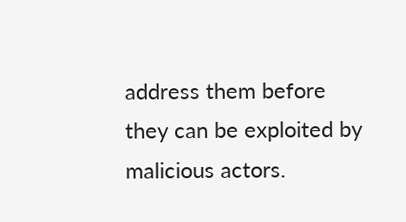address them before they can be exploited by malicious actors.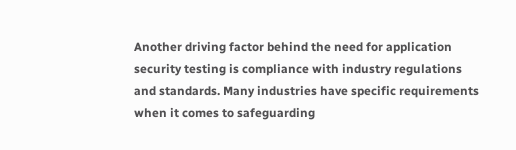Another driving factor behind the need for application security testing is compliance with industry regulations and standards. Many industries have specific requirements when it comes to safeguarding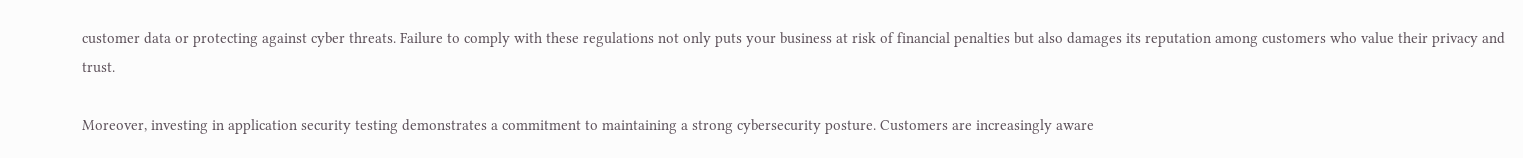customer data or protecting against cyber threats. Failure to comply with these regulations not only puts your business at risk of financial penalties but also damages its reputation among customers who value their privacy and trust.

Moreover, investing in application security testing demonstrates a commitment to maintaining a strong cybersecurity posture. Customers are increasingly aware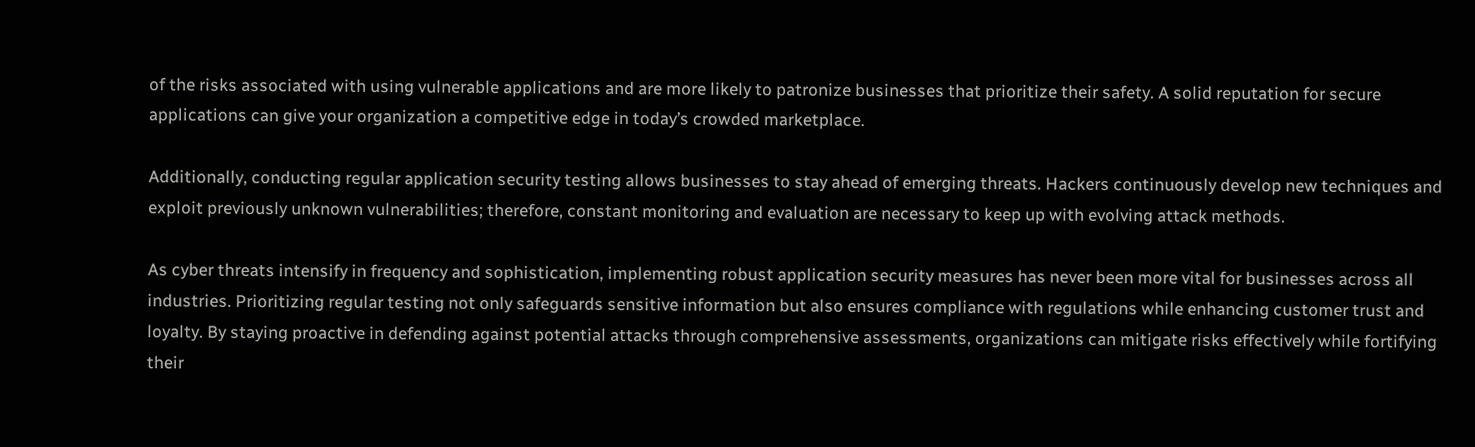of the risks associated with using vulnerable applications and are more likely to patronize businesses that prioritize their safety. A solid reputation for secure applications can give your organization a competitive edge in today’s crowded marketplace.

Additionally, conducting regular application security testing allows businesses to stay ahead of emerging threats. Hackers continuously develop new techniques and exploit previously unknown vulnerabilities; therefore, constant monitoring and evaluation are necessary to keep up with evolving attack methods.

As cyber threats intensify in frequency and sophistication, implementing robust application security measures has never been more vital for businesses across all industries. Prioritizing regular testing not only safeguards sensitive information but also ensures compliance with regulations while enhancing customer trust and loyalty. By staying proactive in defending against potential attacks through comprehensive assessments, organizations can mitigate risks effectively while fortifying their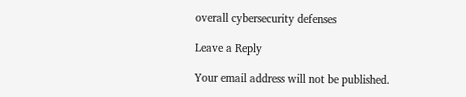overall cybersecurity defenses

Leave a Reply

Your email address will not be published.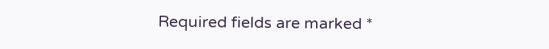Required fields are marked *